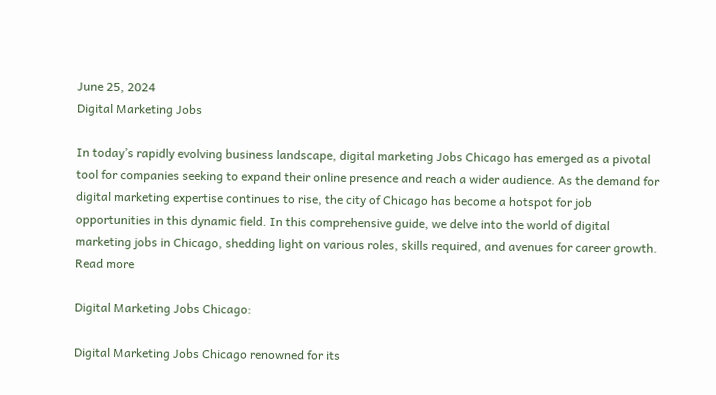June 25, 2024
Digital Marketing Jobs

In today’s rapidly evolving business landscape, digital marketing Jobs Chicago has emerged as a pivotal tool for companies seeking to expand their online presence and reach a wider audience. As the demand for digital marketing expertise continues to rise, the city of Chicago has become a hotspot for job opportunities in this dynamic field. In this comprehensive guide, we delve into the world of digital marketing jobs in Chicago, shedding light on various roles, skills required, and avenues for career growth. Read more

Digital Marketing Jobs Chicago:

Digital Marketing Jobs Chicago renowned for its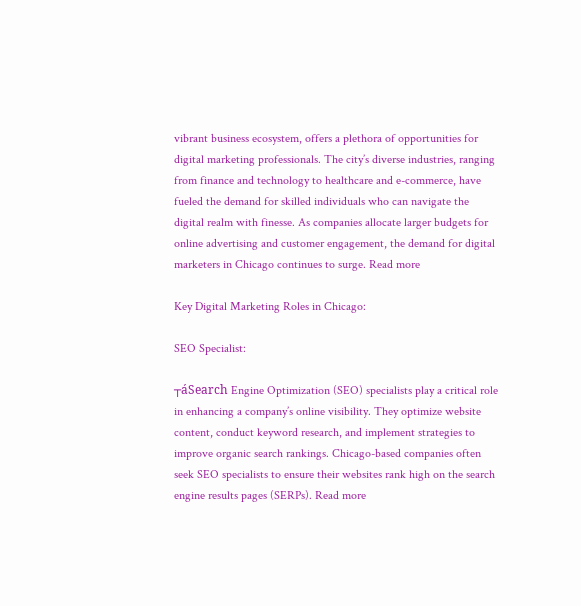vibrant business ecosystem, offers a plethora of opportunities for digital marketing professionals. The city’s diverse industries, ranging from finance and technology to healthcare and e-commerce, have fueled the demand for skilled individuals who can navigate the digital realm with finesse. As companies allocate larger budgets for online advertising and customer engagement, the demand for digital marketers in Chicago continues to surge. Read more

Key Digital Marketing Roles in Chicago:

SEO Specialist:

┬áSearch Engine Optimization (SEO) specialists play a critical role in enhancing a company’s online visibility. They optimize website content, conduct keyword research, and implement strategies to improve organic search rankings. Chicago-based companies often seek SEO specialists to ensure their websites rank high on the search engine results pages (SERPs). Read more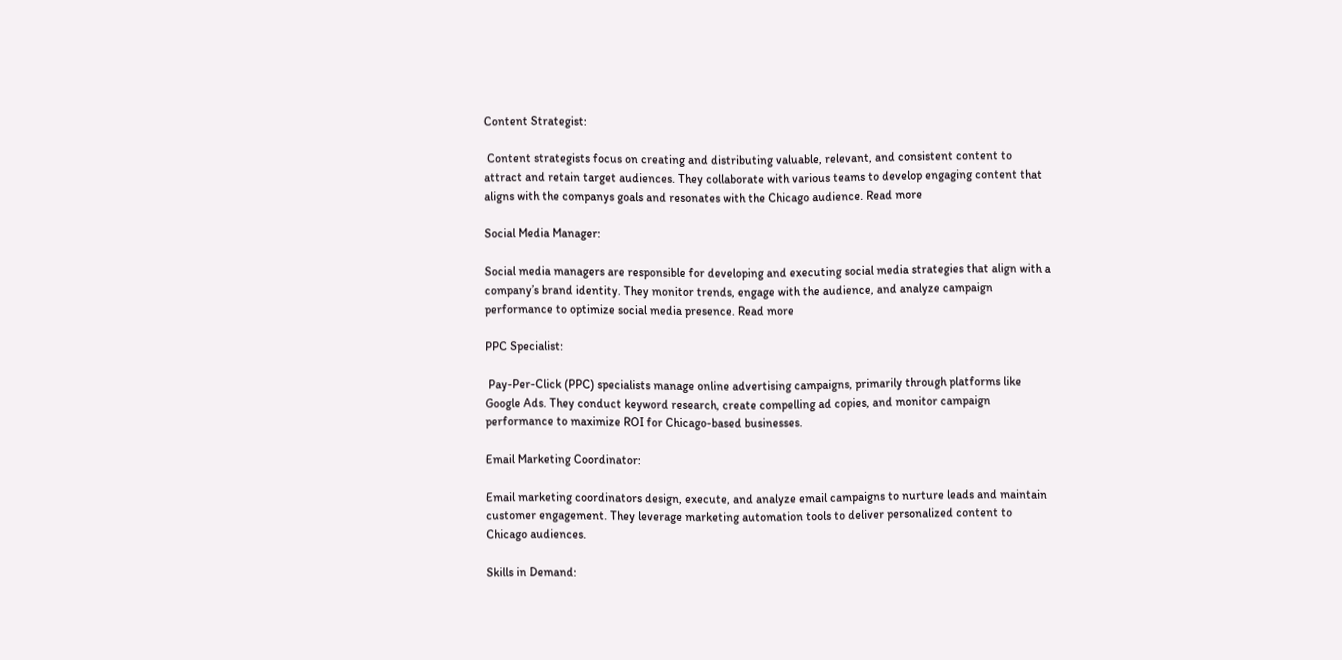Content Strategist:

 Content strategists focus on creating and distributing valuable, relevant, and consistent content to attract and retain target audiences. They collaborate with various teams to develop engaging content that aligns with the companys goals and resonates with the Chicago audience. Read more

Social Media Manager:

Social media managers are responsible for developing and executing social media strategies that align with a company’s brand identity. They monitor trends, engage with the audience, and analyze campaign performance to optimize social media presence. Read more

PPC Specialist:

 Pay-Per-Click (PPC) specialists manage online advertising campaigns, primarily through platforms like Google Ads. They conduct keyword research, create compelling ad copies, and monitor campaign performance to maximize ROI for Chicago-based businesses.

Email Marketing Coordinator:

Email marketing coordinators design, execute, and analyze email campaigns to nurture leads and maintain customer engagement. They leverage marketing automation tools to deliver personalized content to Chicago audiences.

Skills in Demand: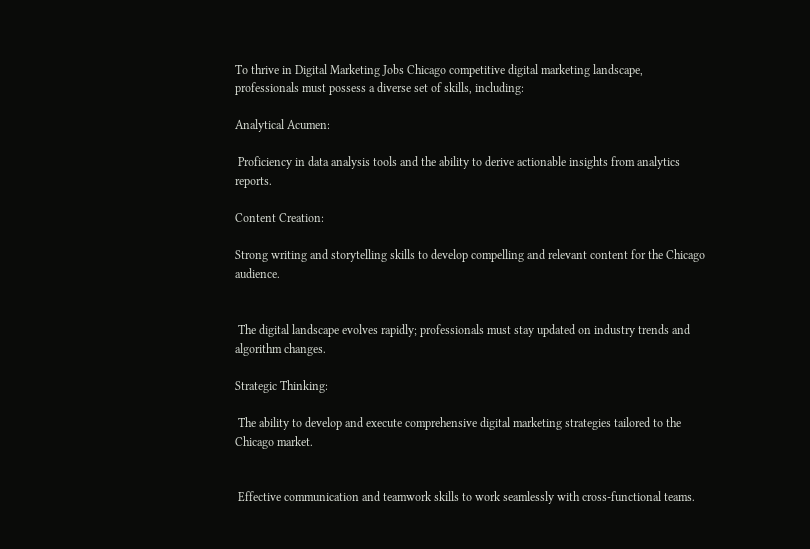To thrive in Digital Marketing Jobs Chicago competitive digital marketing landscape, professionals must possess a diverse set of skills, including:

Analytical Acumen:

 Proficiency in data analysis tools and the ability to derive actionable insights from analytics reports.

Content Creation:

Strong writing and storytelling skills to develop compelling and relevant content for the Chicago audience.


 The digital landscape evolves rapidly; professionals must stay updated on industry trends and algorithm changes.

Strategic Thinking:

 The ability to develop and execute comprehensive digital marketing strategies tailored to the Chicago market.


 Effective communication and teamwork skills to work seamlessly with cross-functional teams.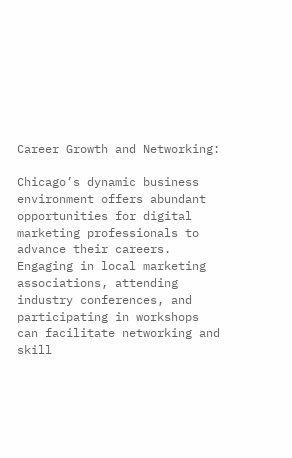Career Growth and Networking:

Chicago’s dynamic business environment offers abundant opportunities for digital marketing professionals to advance their careers. Engaging in local marketing associations, attending industry conferences, and participating in workshops can facilitate networking and skill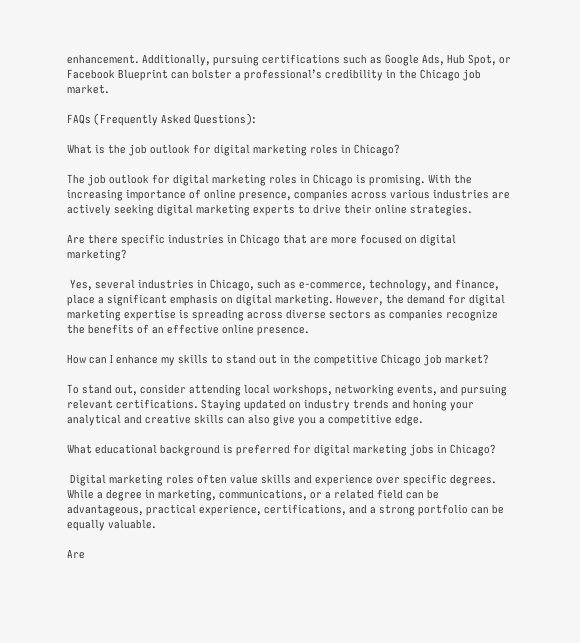enhancement. Additionally, pursuing certifications such as Google Ads, Hub Spot, or Facebook Blueprint can bolster a professional’s credibility in the Chicago job market.

FAQs (Frequently Asked Questions):

What is the job outlook for digital marketing roles in Chicago?

The job outlook for digital marketing roles in Chicago is promising. With the increasing importance of online presence, companies across various industries are actively seeking digital marketing experts to drive their online strategies.

Are there specific industries in Chicago that are more focused on digital marketing?

 Yes, several industries in Chicago, such as e-commerce, technology, and finance, place a significant emphasis on digital marketing. However, the demand for digital marketing expertise is spreading across diverse sectors as companies recognize the benefits of an effective online presence.

How can I enhance my skills to stand out in the competitive Chicago job market?

To stand out, consider attending local workshops, networking events, and pursuing relevant certifications. Staying updated on industry trends and honing your analytical and creative skills can also give you a competitive edge.

What educational background is preferred for digital marketing jobs in Chicago?

 Digital marketing roles often value skills and experience over specific degrees. While a degree in marketing, communications, or a related field can be advantageous, practical experience, certifications, and a strong portfolio can be equally valuable.

Are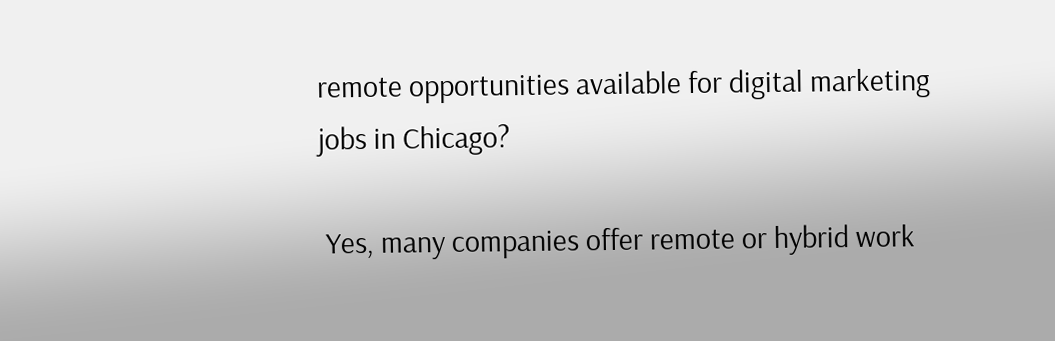remote opportunities available for digital marketing jobs in Chicago?

 Yes, many companies offer remote or hybrid work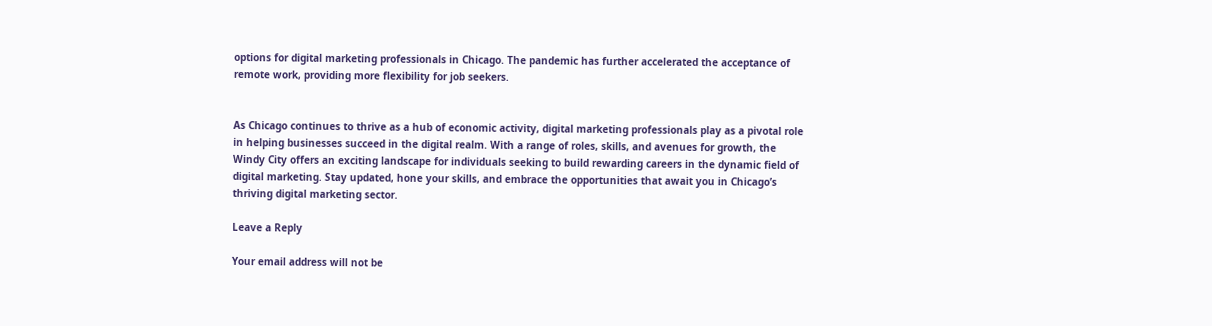options for digital marketing professionals in Chicago. The pandemic has further accelerated the acceptance of remote work, providing more flexibility for job seekers.


As Chicago continues to thrive as a hub of economic activity, digital marketing professionals play as a pivotal role in helping businesses succeed in the digital realm. With a range of roles, skills, and avenues for growth, the Windy City offers an exciting landscape for individuals seeking to build rewarding careers in the dynamic field of digital marketing. Stay updated, hone your skills, and embrace the opportunities that await you in Chicago’s thriving digital marketing sector.

Leave a Reply

Your email address will not be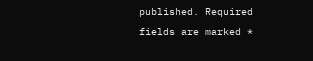published. Required fields are marked *